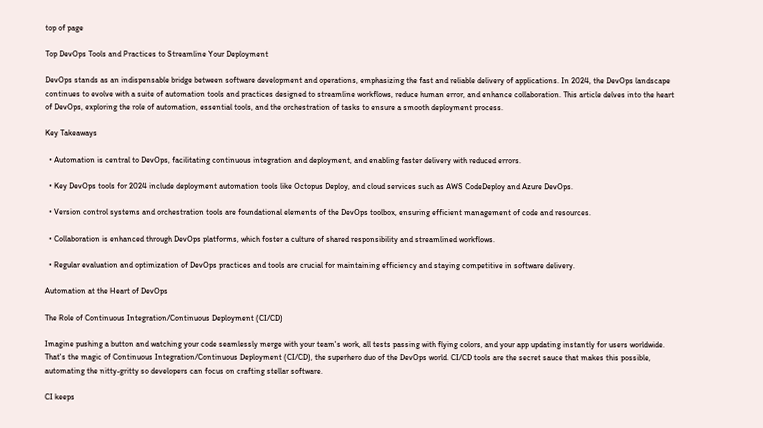top of page

Top DevOps Tools and Practices to Streamline Your Deployment

DevOps stands as an indispensable bridge between software development and operations, emphasizing the fast and reliable delivery of applications. In 2024, the DevOps landscape continues to evolve with a suite of automation tools and practices designed to streamline workflows, reduce human error, and enhance collaboration. This article delves into the heart of DevOps, exploring the role of automation, essential tools, and the orchestration of tasks to ensure a smooth deployment process.

Key Takeaways

  • Automation is central to DevOps, facilitating continuous integration and deployment, and enabling faster delivery with reduced errors.

  • Key DevOps tools for 2024 include deployment automation tools like Octopus Deploy, and cloud services such as AWS CodeDeploy and Azure DevOps.

  • Version control systems and orchestration tools are foundational elements of the DevOps toolbox, ensuring efficient management of code and resources.

  • Collaboration is enhanced through DevOps platforms, which foster a culture of shared responsibility and streamlined workflows.

  • Regular evaluation and optimization of DevOps practices and tools are crucial for maintaining efficiency and staying competitive in software delivery.

Automation at the Heart of DevOps

The Role of Continuous Integration/Continuous Deployment (CI/CD)

Imagine pushing a button and watching your code seamlessly merge with your team's work, all tests passing with flying colors, and your app updating instantly for users worldwide. That's the magic of Continuous Integration/Continuous Deployment (CI/CD), the superhero duo of the DevOps world. CI/CD tools are the secret sauce that makes this possible, automating the nitty-gritty so developers can focus on crafting stellar software.

CI keeps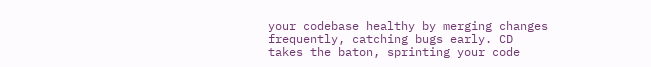your codebase healthy by merging changes frequently, catching bugs early. CD takes the baton, sprinting your code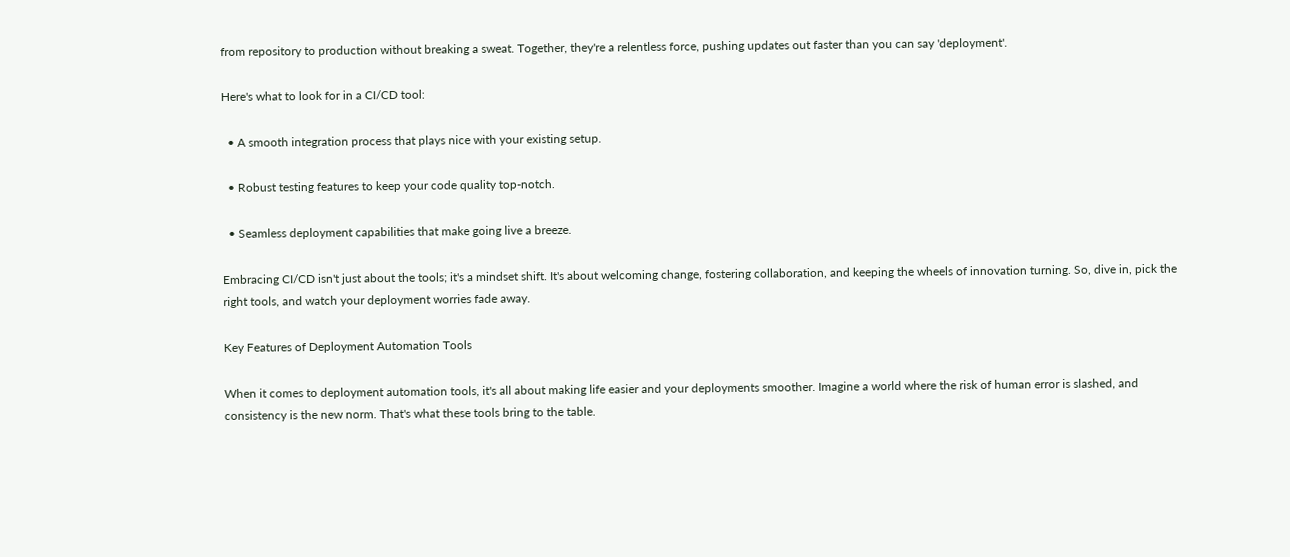from repository to production without breaking a sweat. Together, they're a relentless force, pushing updates out faster than you can say 'deployment'.

Here's what to look for in a CI/CD tool:

  • A smooth integration process that plays nice with your existing setup.

  • Robust testing features to keep your code quality top-notch.

  • Seamless deployment capabilities that make going live a breeze.

Embracing CI/CD isn't just about the tools; it's a mindset shift. It's about welcoming change, fostering collaboration, and keeping the wheels of innovation turning. So, dive in, pick the right tools, and watch your deployment worries fade away.

Key Features of Deployment Automation Tools

When it comes to deployment automation tools, it's all about making life easier and your deployments smoother. Imagine a world where the risk of human error is slashed, and consistency is the new norm. That's what these tools bring to the table.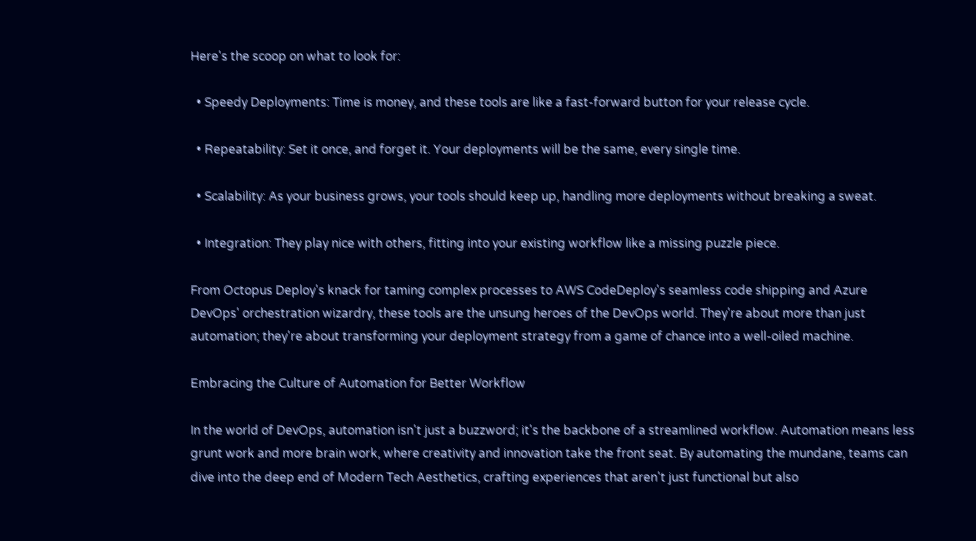Here's the scoop on what to look for:

  • Speedy Deployments: Time is money, and these tools are like a fast-forward button for your release cycle.

  • Repeatability: Set it once, and forget it. Your deployments will be the same, every single time.

  • Scalability: As your business grows, your tools should keep up, handling more deployments without breaking a sweat.

  • Integration: They play nice with others, fitting into your existing workflow like a missing puzzle piece.

From Octopus Deploy's knack for taming complex processes to AWS CodeDeploy's seamless code shipping and Azure DevOps' orchestration wizardry, these tools are the unsung heroes of the DevOps world. They're about more than just automation; they're about transforming your deployment strategy from a game of chance into a well-oiled machine.

Embracing the Culture of Automation for Better Workflow

In the world of DevOps, automation isn't just a buzzword; it's the backbone of a streamlined workflow. Automation means less grunt work and more brain work, where creativity and innovation take the front seat. By automating the mundane, teams can dive into the deep end of Modern Tech Aesthetics, crafting experiences that aren't just functional but also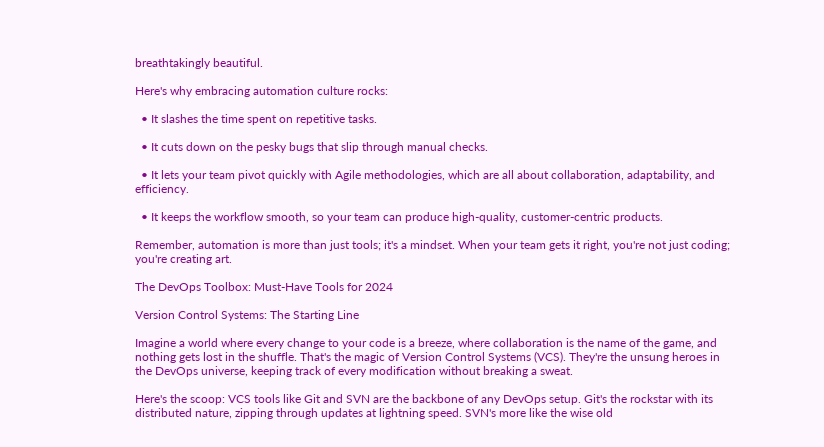breathtakingly beautiful.

Here's why embracing automation culture rocks:

  • It slashes the time spent on repetitive tasks.

  • It cuts down on the pesky bugs that slip through manual checks.

  • It lets your team pivot quickly with Agile methodologies, which are all about collaboration, adaptability, and efficiency.

  • It keeps the workflow smooth, so your team can produce high-quality, customer-centric products.

Remember, automation is more than just tools; it's a mindset. When your team gets it right, you're not just coding; you're creating art.

The DevOps Toolbox: Must-Have Tools for 2024

Version Control Systems: The Starting Line

Imagine a world where every change to your code is a breeze, where collaboration is the name of the game, and nothing gets lost in the shuffle. That's the magic of Version Control Systems (VCS). They're the unsung heroes in the DevOps universe, keeping track of every modification without breaking a sweat.

Here's the scoop: VCS tools like Git and SVN are the backbone of any DevOps setup. Git's the rockstar with its distributed nature, zipping through updates at lightning speed. SVN's more like the wise old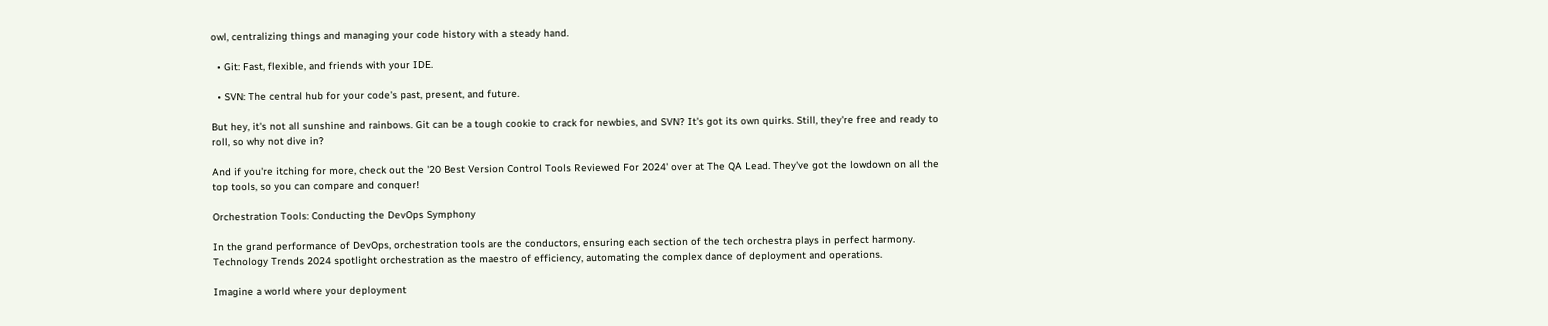owl, centralizing things and managing your code history with a steady hand.

  • Git: Fast, flexible, and friends with your IDE.

  • SVN: The central hub for your code's past, present, and future.

But hey, it's not all sunshine and rainbows. Git can be a tough cookie to crack for newbies, and SVN? It's got its own quirks. Still, they're free and ready to roll, so why not dive in?

And if you're itching for more, check out the '20 Best Version Control Tools Reviewed For 2024' over at The QA Lead. They've got the lowdown on all the top tools, so you can compare and conquer!

Orchestration Tools: Conducting the DevOps Symphony

In the grand performance of DevOps, orchestration tools are the conductors, ensuring each section of the tech orchestra plays in perfect harmony. Technology Trends 2024 spotlight orchestration as the maestro of efficiency, automating the complex dance of deployment and operations.

Imagine a world where your deployment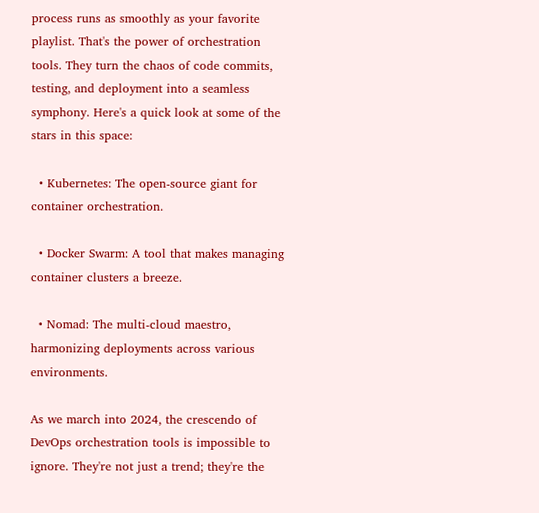process runs as smoothly as your favorite playlist. That's the power of orchestration tools. They turn the chaos of code commits, testing, and deployment into a seamless symphony. Here's a quick look at some of the stars in this space:

  • Kubernetes: The open-source giant for container orchestration.

  • Docker Swarm: A tool that makes managing container clusters a breeze.

  • Nomad: The multi-cloud maestro, harmonizing deployments across various environments.

As we march into 2024, the crescendo of DevOps orchestration tools is impossible to ignore. They're not just a trend; they're the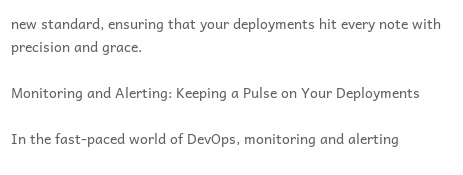new standard, ensuring that your deployments hit every note with precision and grace.

Monitoring and Alerting: Keeping a Pulse on Your Deployments

In the fast-paced world of DevOps, monitoring and alerting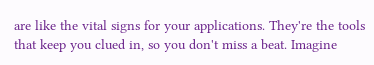are like the vital signs for your applications. They're the tools that keep you clued in, so you don't miss a beat. Imagine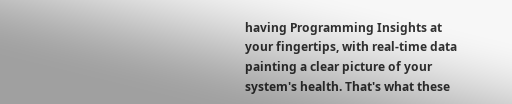having Programming Insights at your fingertips, with real-time data painting a clear picture of your system's health. That's what these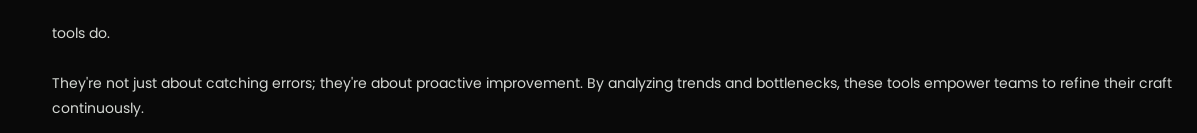tools do.

They're not just about catching errors; they're about proactive improvement. By analyzing trends and bottlenecks, these tools empower teams to refine their craft continuously.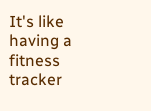It's like having a fitness tracker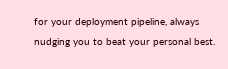for your deployment pipeline, always nudging you to beat your personal best.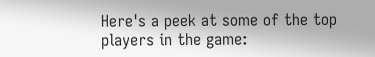Here's a peek at some of the top players in the game: